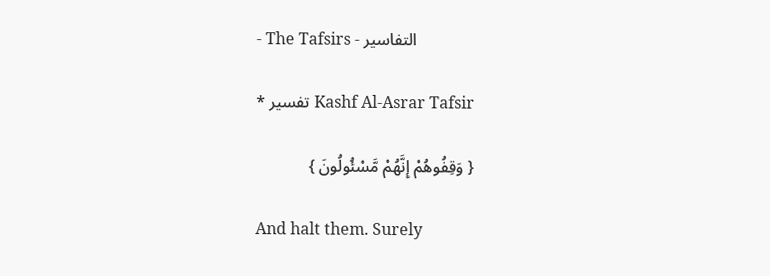- The Tafsirs - التفاسير

* تفسير Kashf Al-Asrar Tafsir

{ وَقِفُوهُمْ إِنَّهُمْ مَّسْئُولُونَ }

And halt them. Surely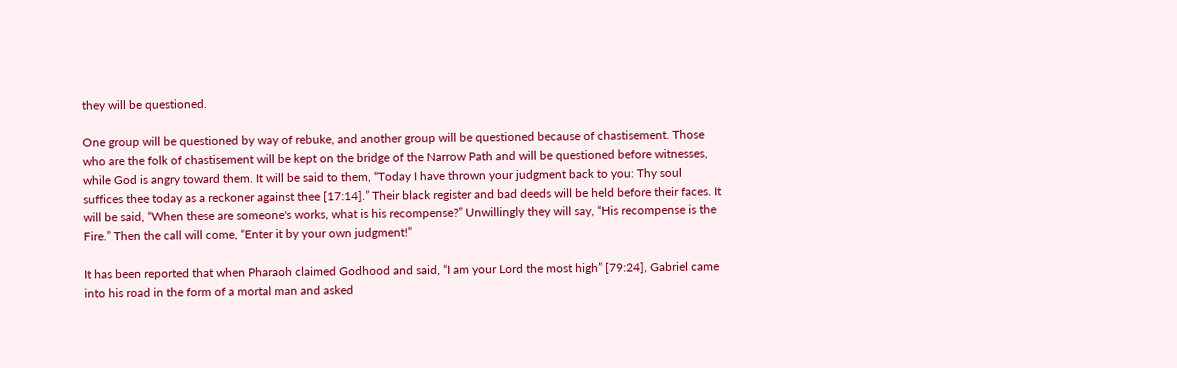they will be questioned.

One group will be questioned by way of rebuke, and another group will be questioned because of chastisement. Those who are the folk of chastisement will be kept on the bridge of the Narrow Path and will be questioned before witnesses, while God is angry toward them. It will be said to them, “Today I have thrown your judgment back to you: Thy soul suffices thee today as a reckoner against thee [17:14].” Their black register and bad deeds will be held before their faces. It will be said, “When these are someone's works, what is his recompense?” Unwillingly they will say, “His recompense is the Fire.” Then the call will come, “Enter it by your own judgment!”

It has been reported that when Pharaoh claimed Godhood and said, “I am your Lord the most high” [79:24], Gabriel came into his road in the form of a mortal man and asked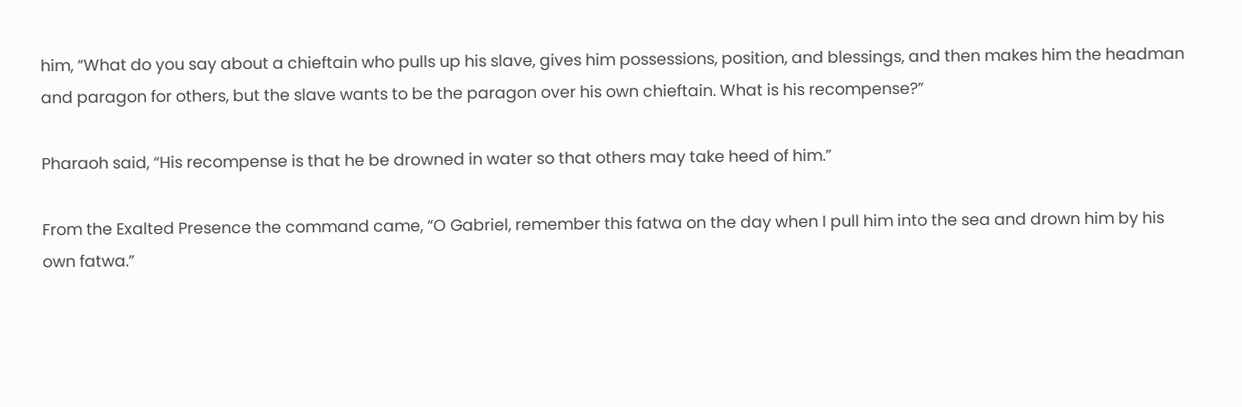him, “What do you say about a chieftain who pulls up his slave, gives him possessions, position, and blessings, and then makes him the headman and paragon for others, but the slave wants to be the paragon over his own chieftain. What is his recompense?”

Pharaoh said, “His recompense is that he be drowned in water so that others may take heed of him.”

From the Exalted Presence the command came, “O Gabriel, remember this fatwa on the day when I pull him into the sea and drown him by his own fatwa.”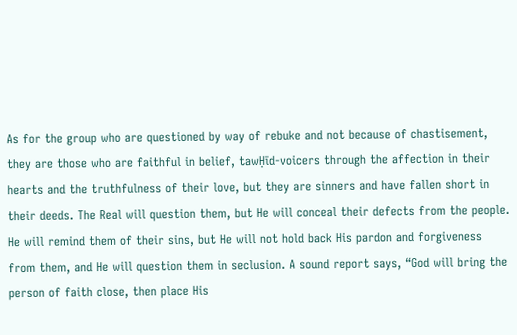As for the group who are questioned by way of rebuke and not because of chastisement, they are those who are faithful in belief, tawḤīd-voicers through the affection in their hearts and the truthfulness of their love, but they are sinners and have fallen short in their deeds. The Real will question them, but He will conceal their defects from the people. He will remind them of their sins, but He will not hold back His pardon and forgiveness from them, and He will question them in seclusion. A sound report says, “God will bring the person of faith close, then place His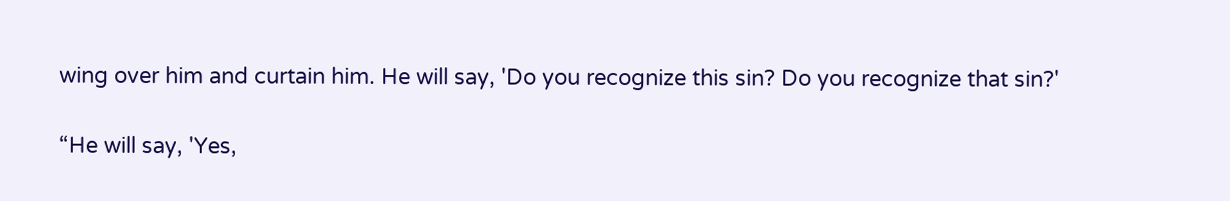wing over him and curtain him. He will say, 'Do you recognize this sin? Do you recognize that sin?'

“He will say, 'Yes,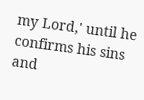my Lord,' until he confirms his sins and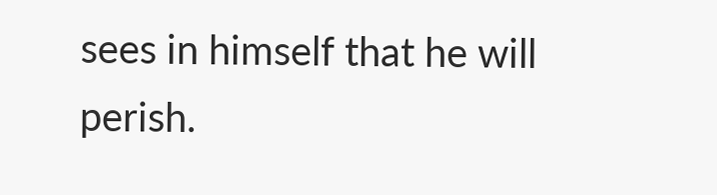sees in himself that he will perish.